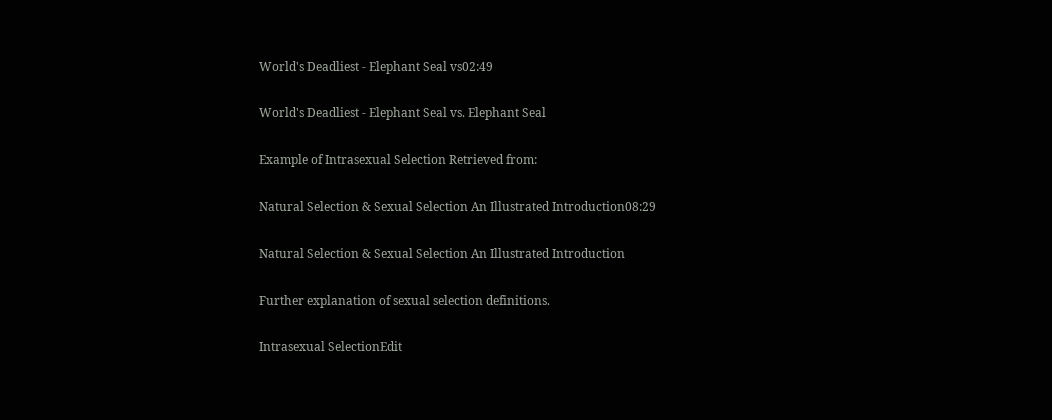World's Deadliest - Elephant Seal vs02:49

World's Deadliest - Elephant Seal vs. Elephant Seal

Example of Intrasexual Selection Retrieved from:

Natural Selection & Sexual Selection An Illustrated Introduction08:29

Natural Selection & Sexual Selection An Illustrated Introduction

Further explanation of sexual selection definitions.

Intrasexual SelectionEdit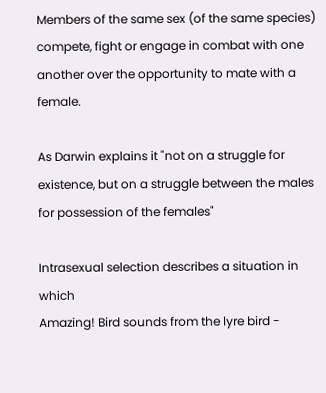Members of the same sex (of the same species) compete, fight or engage in combat with one another over the opportunity to mate with a female.

As Darwin explains it "not on a struggle for existence, but on a struggle between the males for possession of the females"

Intrasexual selection describes a situation in which
Amazing! Bird sounds from the lyre bird -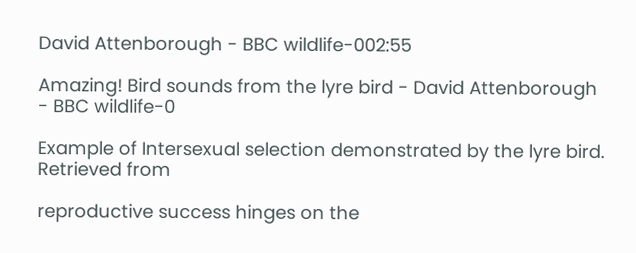David Attenborough - BBC wildlife-002:55

Amazing! Bird sounds from the lyre bird - David Attenborough - BBC wildlife-0

Example of Intersexual selection demonstrated by the lyre bird. Retrieved from

reproductive success hinges on the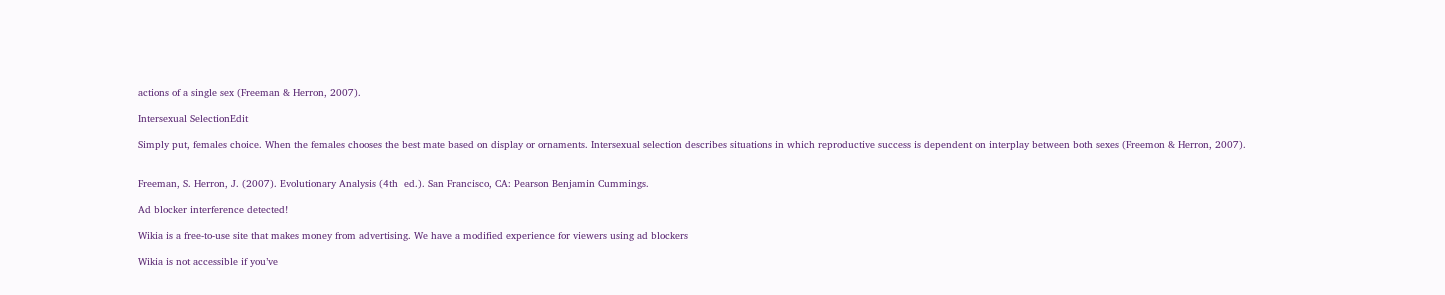actions of a single sex (Freeman & Herron, 2007).

Intersexual SelectionEdit

Simply put, females choice. When the females chooses the best mate based on display or ornaments. Intersexual selection describes situations in which reproductive success is dependent on interplay between both sexes (Freemon & Herron, 2007).


Freeman, S. Herron, J. (2007). Evolutionary Analysis (4th  ed.). San Francisco, CA: Pearson Benjamin Cummings.

Ad blocker interference detected!

Wikia is a free-to-use site that makes money from advertising. We have a modified experience for viewers using ad blockers

Wikia is not accessible if you’ve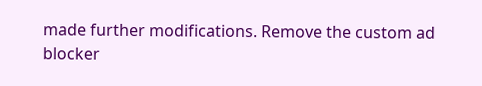made further modifications. Remove the custom ad blocker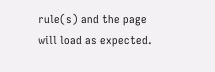rule(s) and the page will load as expected.